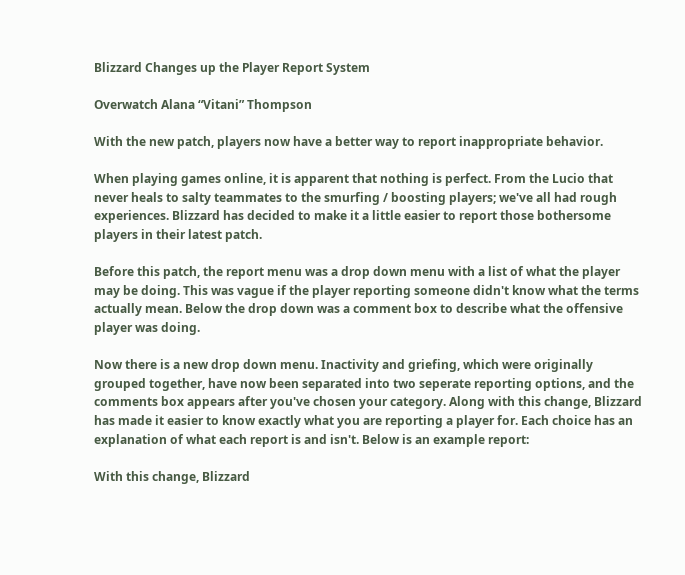Blizzard Changes up the Player Report System

Overwatch Alana “Vitani” Thompson

With the new patch, players now have a better way to report inappropriate behavior.

When playing games online, it is apparent that nothing is perfect. From the Lucio that never heals to salty teammates to the smurfing / boosting players; we've all had rough experiences. Blizzard has decided to make it a little easier to report those bothersome players in their latest patch.

Before this patch, the report menu was a drop down menu with a list of what the player may be doing. This was vague if the player reporting someone didn't know what the terms actually mean. Below the drop down was a comment box to describe what the offensive player was doing.

Now there is a new drop down menu. Inactivity and griefing, which were originally grouped together, have now been separated into two seperate reporting options, and the comments box appears after you've chosen your category. Along with this change, Blizzard has made it easier to know exactly what you are reporting a player for. Each choice has an explanation of what each report is and isn't. Below is an example report:

With this change, Blizzard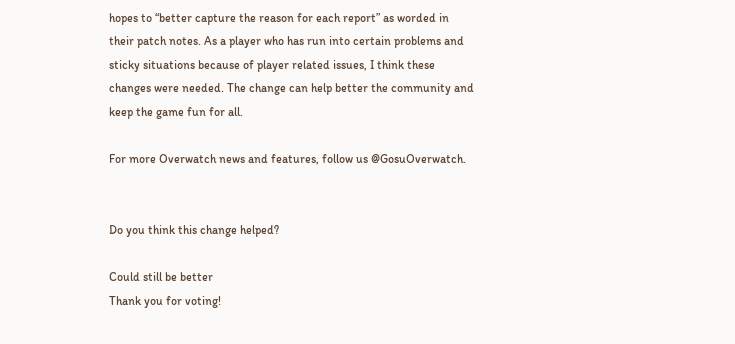hopes to “better capture the reason for each report” as worded in their patch notes. As a player who has run into certain problems and sticky situations because of player related issues, I think these changes were needed. The change can help better the community and keep the game fun for all.

For more Overwatch news and features, follow us @GosuOverwatch.


Do you think this change helped?

Could still be better
Thank you for voting!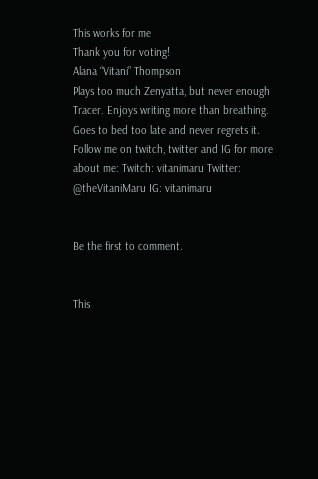This works for me
Thank you for voting!
Alana “Vitani” Thompson
Plays too much Zenyatta, but never enough Tracer. Enjoys writing more than breathing. Goes to bed too late and never regrets it. Follow me on twitch, twitter and IG for more about me: Twitch: vitanimaru Twitter: @theVitaniMaru IG: vitanimaru


Be the first to comment.


This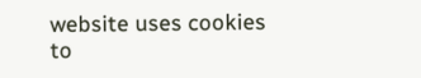website uses cookies to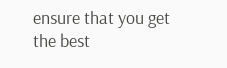ensure that you get the best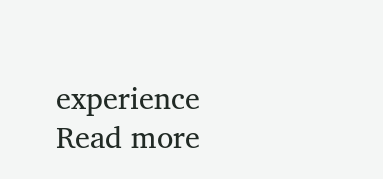experience Read more